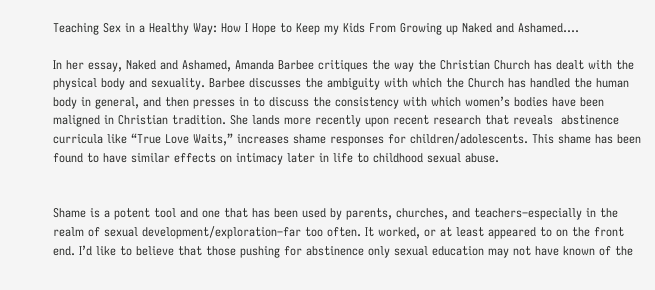Teaching Sex in a Healthy Way: How I Hope to Keep my Kids From Growing up Naked and Ashamed….

In her essay, Naked and Ashamed, Amanda Barbee critiques the way the Christian Church has dealt with the physical body and sexuality. Barbee discusses the ambiguity with which the Church has handled the human body in general, and then presses in to discuss the consistency with which women’s bodies have been maligned in Christian tradition. She lands more recently upon recent research that reveals  abstinence curricula like “True Love Waits,” increases shame responses for children/adolescents. This shame has been found to have similar effects on intimacy later in life to childhood sexual abuse.


Shame is a potent tool and one that has been used by parents, churches, and teachers–especially in the realm of sexual development/exploration–far too often. It worked, or at least appeared to on the front end. I’d like to believe that those pushing for abstinence only sexual education may not have known of the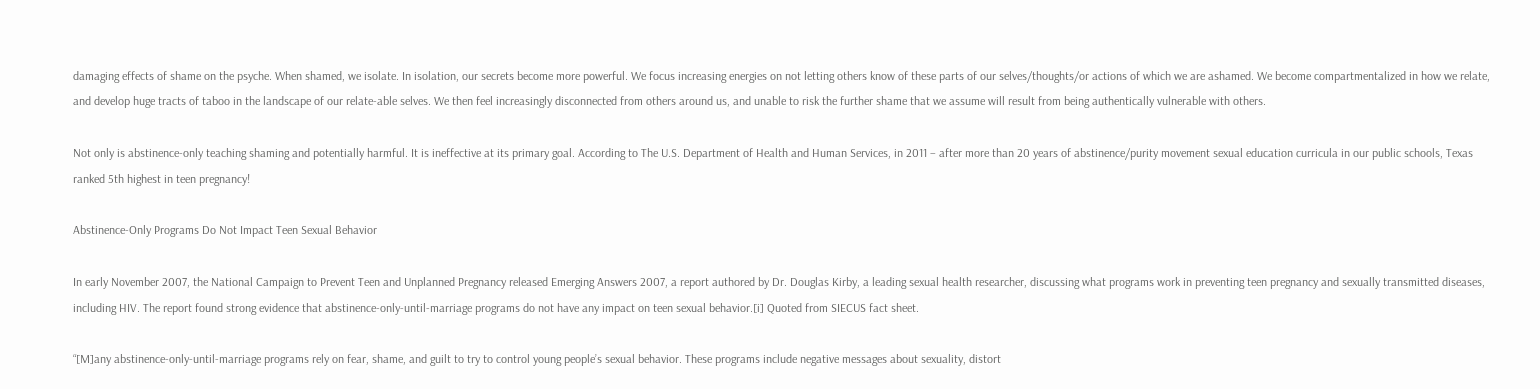damaging effects of shame on the psyche. When shamed, we isolate. In isolation, our secrets become more powerful. We focus increasing energies on not letting others know of these parts of our selves/thoughts/or actions of which we are ashamed. We become compartmentalized in how we relate, and develop huge tracts of taboo in the landscape of our relate-able selves. We then feel increasingly disconnected from others around us, and unable to risk the further shame that we assume will result from being authentically vulnerable with others.

Not only is abstinence-only teaching shaming and potentially harmful. It is ineffective at its primary goal. According to The U.S. Department of Health and Human Services, in 2011 – after more than 20 years of abstinence/purity movement sexual education curricula in our public schools, Texas ranked 5th highest in teen pregnancy!

Abstinence-Only Programs Do Not Impact Teen Sexual Behavior

In early November 2007, the National Campaign to Prevent Teen and Unplanned Pregnancy released Emerging Answers 2007, a report authored by Dr. Douglas Kirby, a leading sexual health researcher, discussing what programs work in preventing teen pregnancy and sexually transmitted diseases, including HIV. The report found strong evidence that abstinence-only-until-marriage programs do not have any impact on teen sexual behavior.[i] Quoted from SIECUS fact sheet.

“[M]any abstinence-only-until-marriage programs rely on fear, shame, and guilt to try to control young people’s sexual behavior. These programs include negative messages about sexuality, distort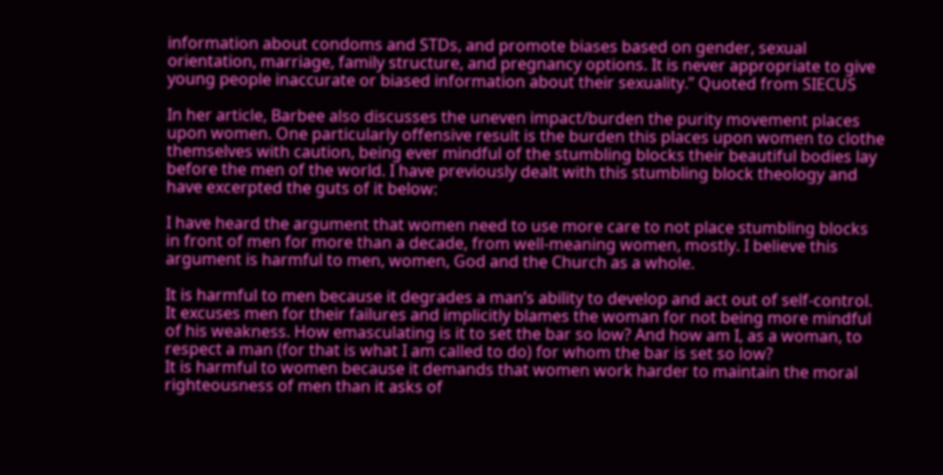information about condoms and STDs, and promote biases based on gender, sexual orientation, marriage, family structure, and pregnancy options. It is never appropriate to give young people inaccurate or biased information about their sexuality.” Quoted from SIECUS

In her article, Barbee also discusses the uneven impact/burden the purity movement places upon women. One particularly offensive result is the burden this places upon women to clothe themselves with caution, being ever mindful of the stumbling blocks their beautiful bodies lay before the men of the world. I have previously dealt with this stumbling block theology and have excerpted the guts of it below:

I have heard the argument that women need to use more care to not place stumbling blocks in front of men for more than a decade, from well-meaning women, mostly. I believe this argument is harmful to men, women, God and the Church as a whole.

It is harmful to men because it degrades a man’s ability to develop and act out of self-control. It excuses men for their failures and implicitly blames the woman for not being more mindful of his weakness. How emasculating is it to set the bar so low? And how am I, as a woman, to respect a man (for that is what I am called to do) for whom the bar is set so low?
It is harmful to women because it demands that women work harder to maintain the moral righteousness of men than it asks of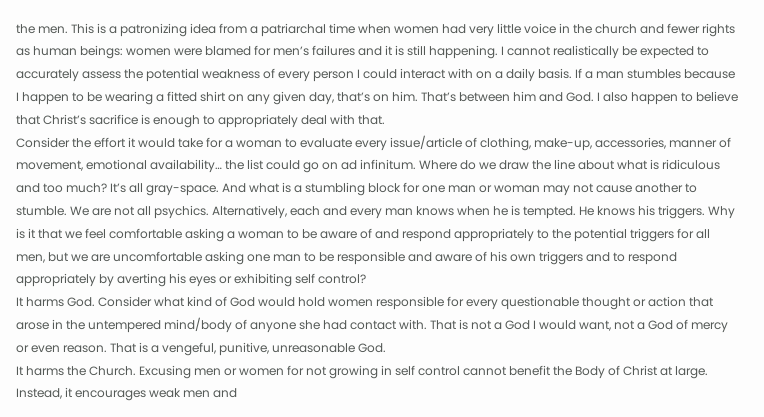the men. This is a patronizing idea from a patriarchal time when women had very little voice in the church and fewer rights as human beings: women were blamed for men’s failures and it is still happening. I cannot realistically be expected to accurately assess the potential weakness of every person I could interact with on a daily basis. If a man stumbles because I happen to be wearing a fitted shirt on any given day, that’s on him. That’s between him and God. I also happen to believe that Christ’s sacrifice is enough to appropriately deal with that.
Consider the effort it would take for a woman to evaluate every issue/article of clothing, make-up, accessories, manner of movement, emotional availability… the list could go on ad infinitum. Where do we draw the line about what is ridiculous and too much? It’s all gray-space. And what is a stumbling block for one man or woman may not cause another to stumble. We are not all psychics. Alternatively, each and every man knows when he is tempted. He knows his triggers. Why is it that we feel comfortable asking a woman to be aware of and respond appropriately to the potential triggers for all men, but we are uncomfortable asking one man to be responsible and aware of his own triggers and to respond appropriately by averting his eyes or exhibiting self control?
It harms God. Consider what kind of God would hold women responsible for every questionable thought or action that arose in the untempered mind/body of anyone she had contact with. That is not a God I would want, not a God of mercy or even reason. That is a vengeful, punitive, unreasonable God.
It harms the Church. Excusing men or women for not growing in self control cannot benefit the Body of Christ at large. Instead, it encourages weak men and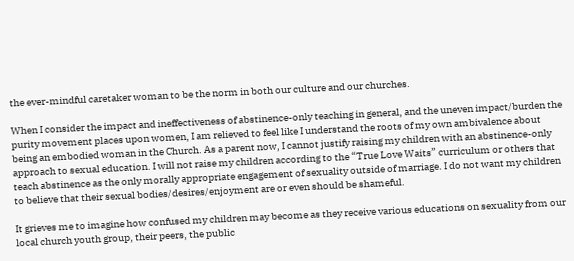the ever-mindful caretaker woman to be the norm in both our culture and our churches.

When I consider the impact and ineffectiveness of abstinence-only teaching in general, and the uneven impact/burden the purity movement places upon women, I am relieved to feel like I understand the roots of my own ambivalence about being an embodied woman in the Church. As a parent now, I cannot justify raising my children with an abstinence-only approach to sexual education. I will not raise my children according to the “True Love Waits” curriculum or others that teach abstinence as the only morally appropriate engagement of sexuality outside of marriage. I do not want my children to believe that their sexual bodies/desires/enjoyment are or even should be shameful.

It grieves me to imagine how confused my children may become as they receive various educations on sexuality from our local church youth group, their peers, the public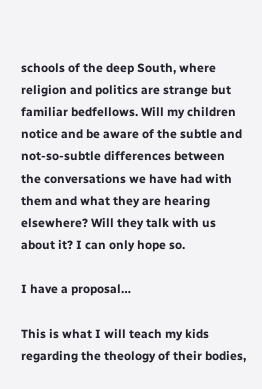schools of the deep South, where religion and politics are strange but familiar bedfellows. Will my children notice and be aware of the subtle and not-so-subtle differences between the conversations we have had with them and what they are hearing elsewhere? Will they talk with us about it? I can only hope so.

I have a proposal…

This is what I will teach my kids regarding the theology of their bodies,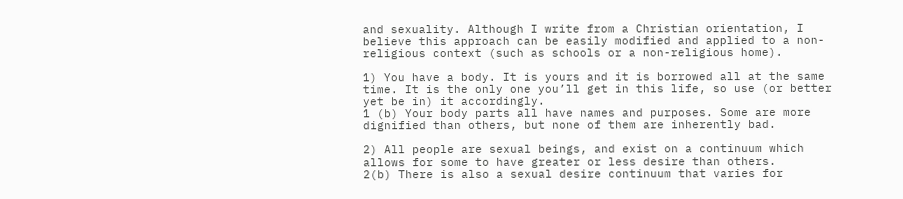and sexuality. Although I write from a Christian orientation, I believe this approach can be easily modified and applied to a non-religious context (such as schools or a non-religious home).

1) You have a body. It is yours and it is borrowed all at the same time. It is the only one you’ll get in this life, so use (or better yet be in) it accordingly.
1 (b) Your body parts all have names and purposes. Some are more dignified than others, but none of them are inherently bad.

2) All people are sexual beings, and exist on a continuum which allows for some to have greater or less desire than others.
2(b) There is also a sexual desire continuum that varies for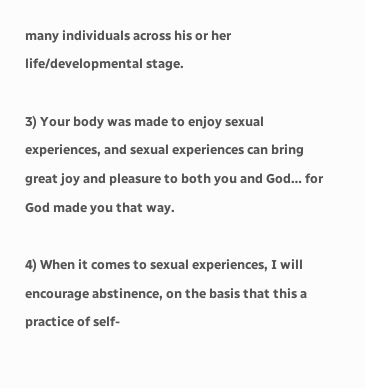many individuals across his or her life/developmental stage.

3) Your body was made to enjoy sexual experiences, and sexual experiences can bring great joy and pleasure to both you and God… for God made you that way.

4) When it comes to sexual experiences, I will encourage abstinence, on the basis that this a practice of self-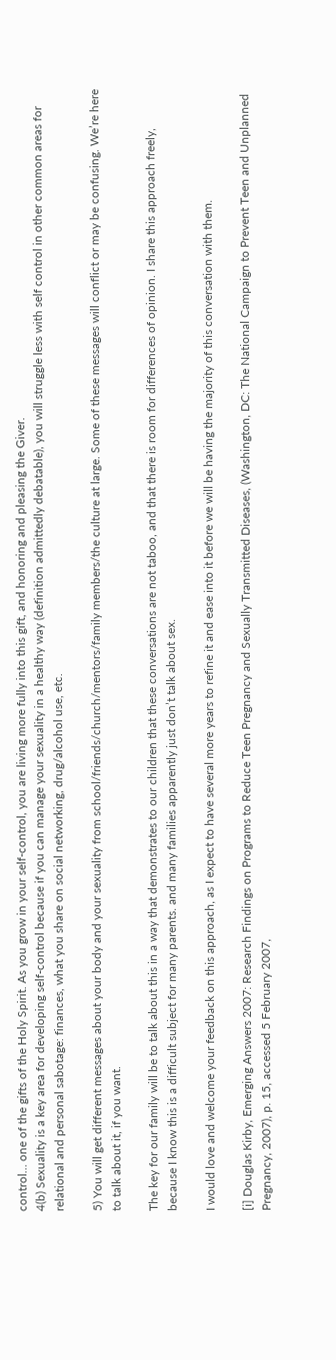control… one of the gifts of the Holy Spirit. As you grow in your self-control, you are living more fully into this gift, and honoring and pleasing the Giver.
4(b) Sexuality is a key area for developing self-control because if you can manage your sexuality in a healthy way (definition admittedly debatable), you will struggle less with self control in other common areas for relational and personal sabotage: finances, what you share on social networking, drug/alcohol use, etc.

5) You will get different messages about your body and your sexuality from school/friends/church/mentors/family members/the culture at large. Some of these messages will conflict or may be confusing. We’re here to talk about it, if you want.

The key for our family will be to talk about this in a way that demonstrates to our children that these conversations are not taboo, and that there is room for differences of opinion. I share this approach freely, because I know this is a difficult subject for many parents. and many families apparently just don’t talk about sex.

I would love and welcome your feedback on this approach, as I expect to have several more years to refine it and ease into it before we will be having the majority of this conversation with them.

[i] Douglas Kirby, Emerging Answers 2007: Research Findings on Programs to Reduce Teen Pregnancy and Sexually Transmitted Diseases, (Washington, DC: The National Campaign to Prevent Teen and Unplanned Pregnancy, 2007), p. 15, accessed 5 February 2007,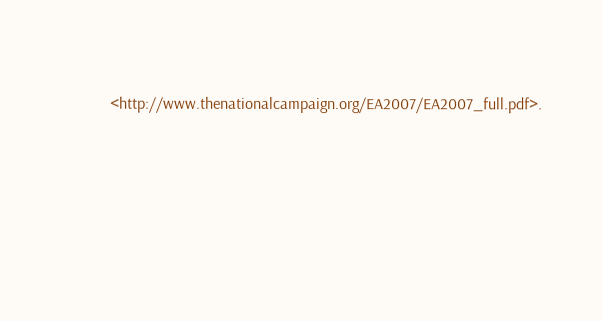<http://www.thenationalcampaign.org/EA2007/EA2007_full.pdf>.